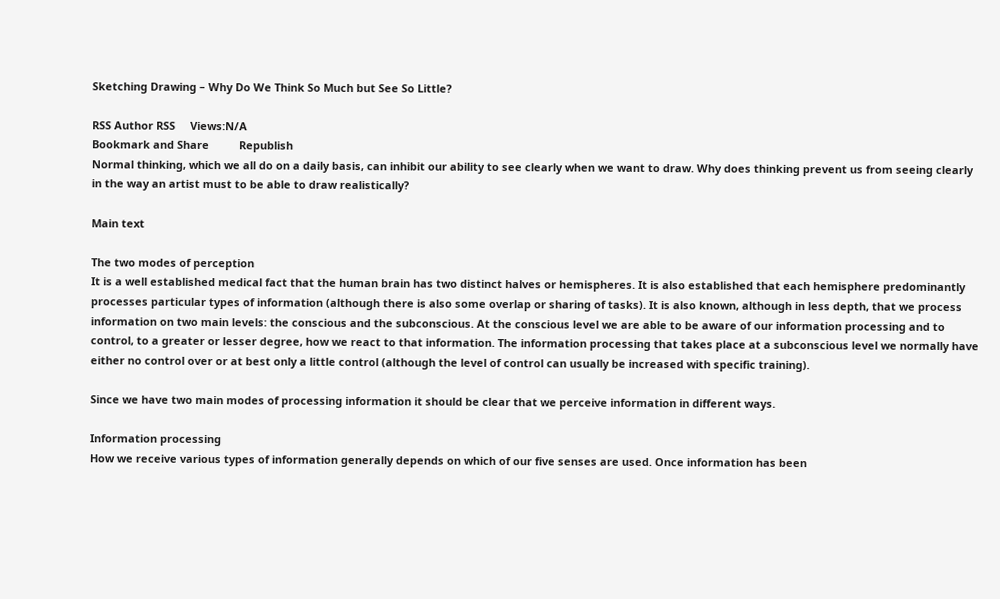Sketching Drawing – Why Do We Think So Much but See So Little?

RSS Author RSS     Views:N/A
Bookmark and Share          Republish
Normal thinking, which we all do on a daily basis, can inhibit our ability to see clearly when we want to draw. Why does thinking prevent us from seeing clearly in the way an artist must to be able to draw realistically?

Main text

The two modes of perception
It is a well established medical fact that the human brain has two distinct halves or hemispheres. It is also established that each hemisphere predominantly processes particular types of information (although there is also some overlap or sharing of tasks). It is also known, although in less depth, that we process information on two main levels: the conscious and the subconscious. At the conscious level we are able to be aware of our information processing and to control, to a greater or lesser degree, how we react to that information. The information processing that takes place at a subconscious level we normally have either no control over or at best only a little control (although the level of control can usually be increased with specific training).

Since we have two main modes of processing information it should be clear that we perceive information in different ways.

Information processing
How we receive various types of information generally depends on which of our five senses are used. Once information has been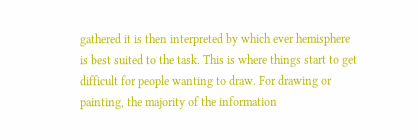gathered it is then interpreted by which ever hemisphere is best suited to the task. This is where things start to get difficult for people wanting to draw. For drawing or painting, the majority of the information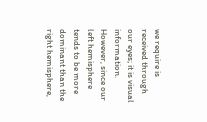we require is received through our eyes; it is visual information. However, since our left hemisphere tends to be more dominant than the right hemisphere,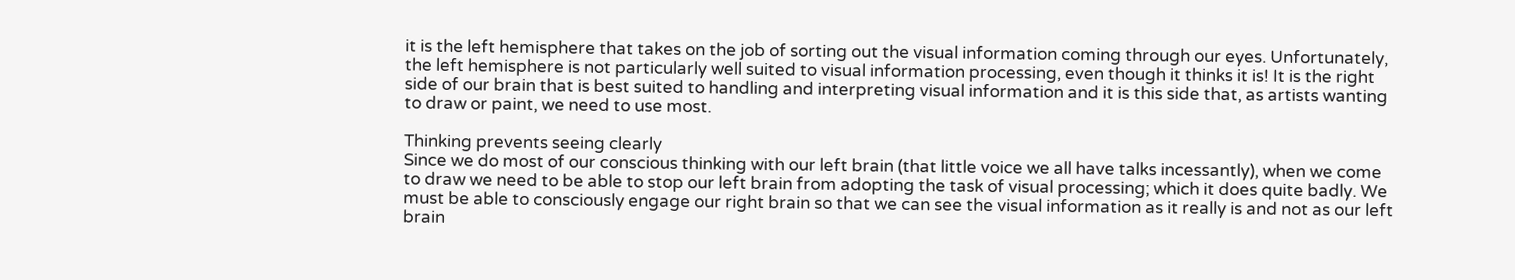it is the left hemisphere that takes on the job of sorting out the visual information coming through our eyes. Unfortunately, the left hemisphere is not particularly well suited to visual information processing, even though it thinks it is! It is the right side of our brain that is best suited to handling and interpreting visual information and it is this side that, as artists wanting to draw or paint, we need to use most.

Thinking prevents seeing clearly
Since we do most of our conscious thinking with our left brain (that little voice we all have talks incessantly), when we come to draw we need to be able to stop our left brain from adopting the task of visual processing; which it does quite badly. We must be able to consciously engage our right brain so that we can see the visual information as it really is and not as our left brain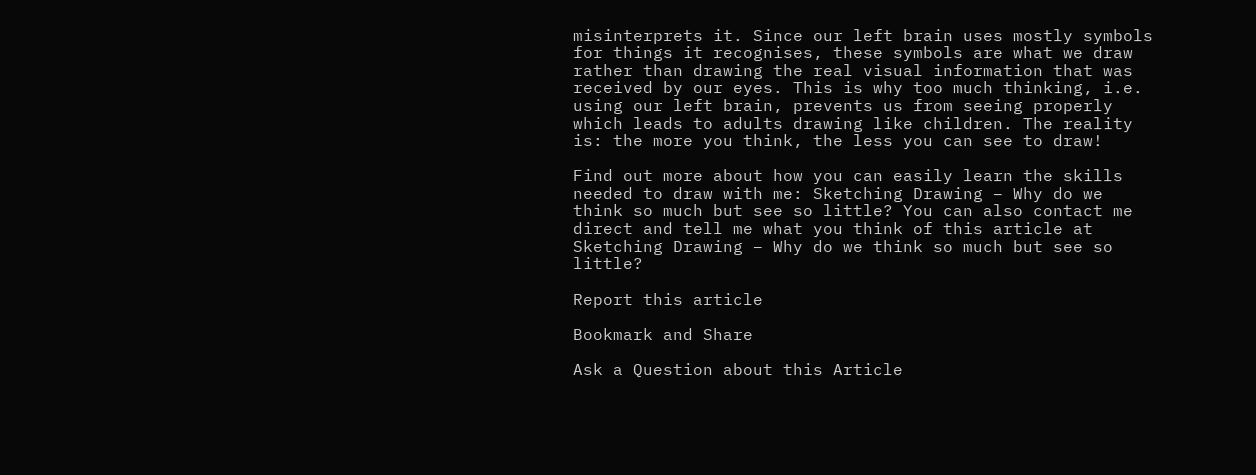misinterprets it. Since our left brain uses mostly symbols for things it recognises, these symbols are what we draw rather than drawing the real visual information that was received by our eyes. This is why too much thinking, i.e. using our left brain, prevents us from seeing properly which leads to adults drawing like children. The reality is: the more you think, the less you can see to draw!

Find out more about how you can easily learn the skills needed to draw with me: Sketching Drawing – Why do we think so much but see so little? You can also contact me direct and tell me what you think of this article at Sketching Drawing – Why do we think so much but see so little?

Report this article

Bookmark and Share

Ask a Question about this Article